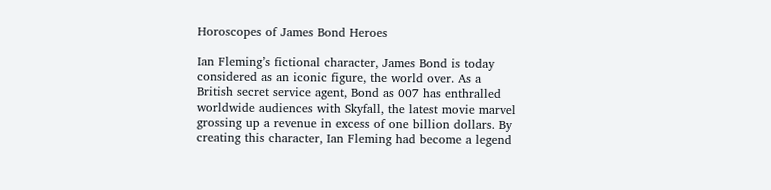Horoscopes of James Bond Heroes

Ian Fleming’s fictional character, James Bond is today considered as an iconic figure, the world over. As a British secret service agent, Bond as 007 has enthralled worldwide audiences with Skyfall, the latest movie marvel grossing up a revenue in excess of one billion dollars. By creating this character, Ian Fleming had become a legend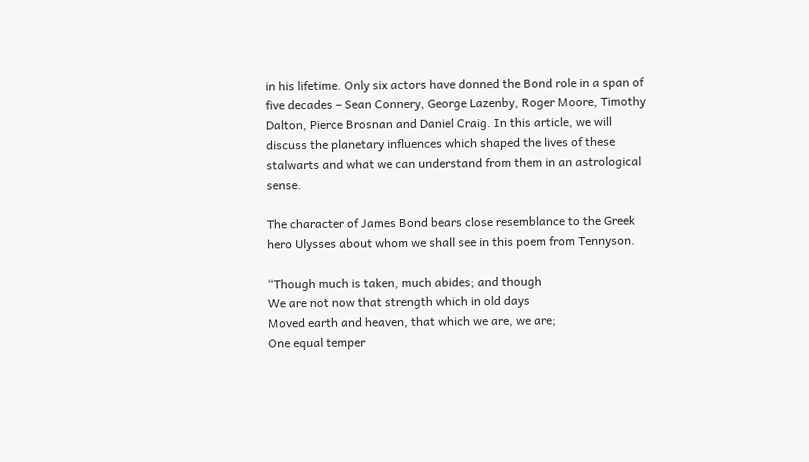in his lifetime. Only six actors have donned the Bond role in a span of five decades – Sean Connery, George Lazenby, Roger Moore, Timothy Dalton, Pierce Brosnan and Daniel Craig. In this article, we will discuss the planetary influences which shaped the lives of these stalwarts and what we can understand from them in an astrological sense.

The character of James Bond bears close resemblance to the Greek hero Ulysses about whom we shall see in this poem from Tennyson.

“Though much is taken, much abides; and though
We are not now that strength which in old days
Moved earth and heaven, that which we are, we are;
One equal temper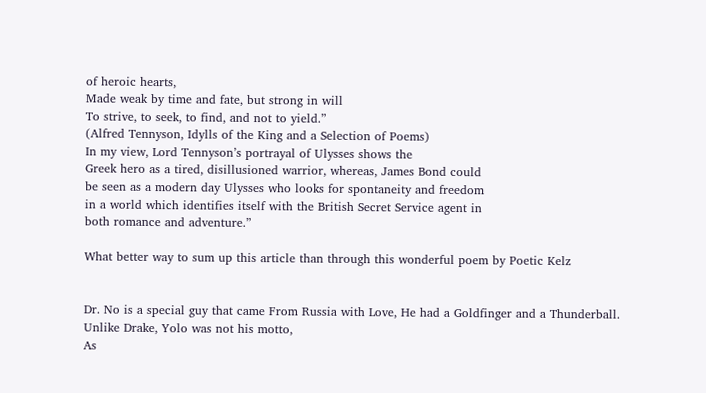of heroic hearts,
Made weak by time and fate, but strong in will
To strive, to seek, to find, and not to yield.”
(Alfred Tennyson, Idylls of the King and a Selection of Poems)
In my view, Lord Tennyson’s portrayal of Ulysses shows the
Greek hero as a tired, disillusioned warrior, whereas, James Bond could
be seen as a modern day Ulysses who looks for spontaneity and freedom
in a world which identifies itself with the British Secret Service agent in
both romance and adventure.”

What better way to sum up this article than through this wonderful poem by Poetic Kelz


Dr. No is a special guy that came From Russia with Love, He had a Goldfinger and a Thunderball.
Unlike Drake, Yolo was not his motto,
As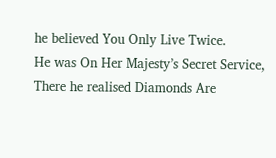he believed You Only Live Twice.
He was On Her Majesty’s Secret Service,
There he realised Diamonds Are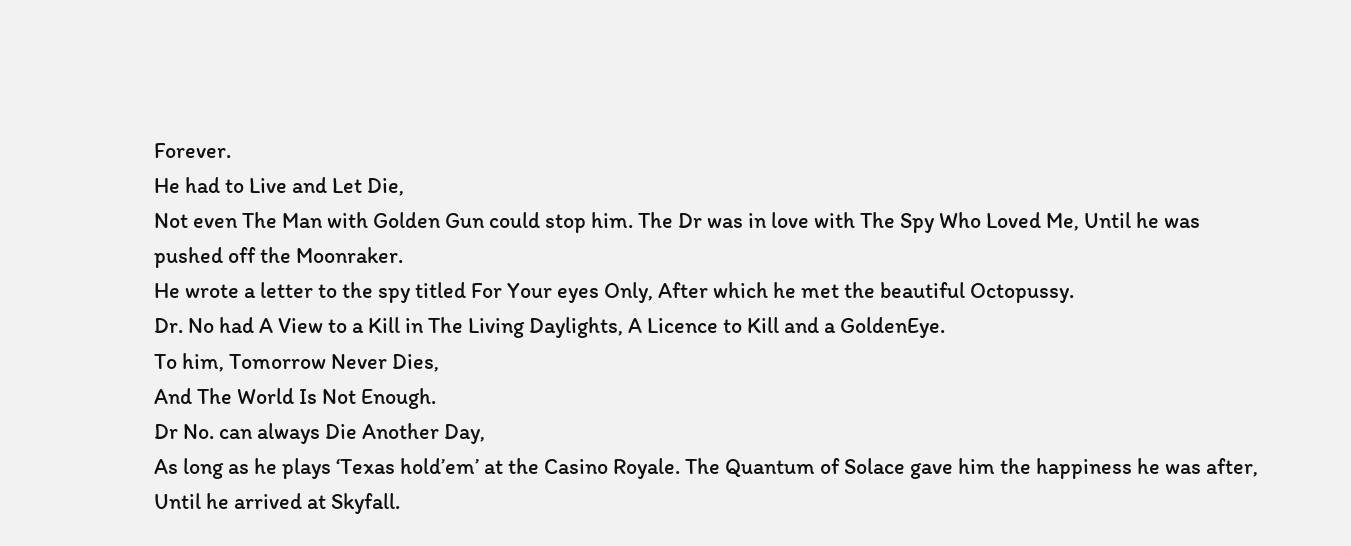Forever.
He had to Live and Let Die,
Not even The Man with Golden Gun could stop him. The Dr was in love with The Spy Who Loved Me, Until he was pushed off the Moonraker.
He wrote a letter to the spy titled For Your eyes Only, After which he met the beautiful Octopussy.
Dr. No had A View to a Kill in The Living Daylights, A Licence to Kill and a GoldenEye.
To him, Tomorrow Never Dies,
And The World Is Not Enough.
Dr No. can always Die Another Day,
As long as he plays ‘Texas hold’em’ at the Casino Royale. The Quantum of Solace gave him the happiness he was after, Until he arrived at Skyfall.